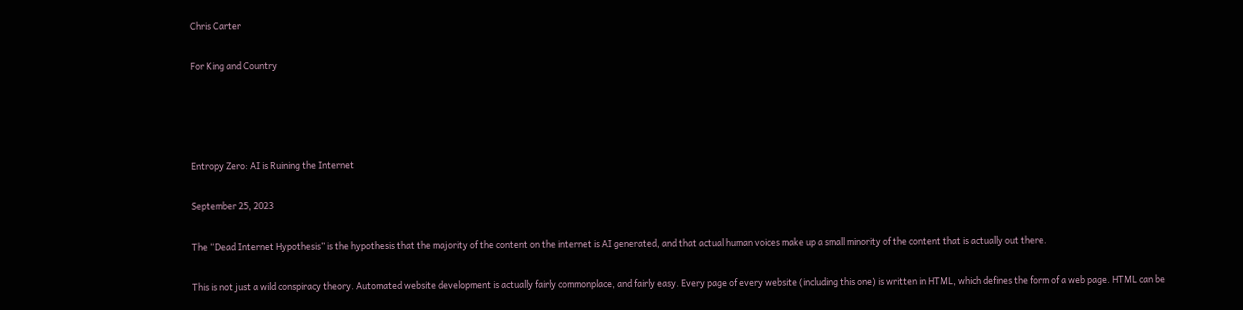Chris Carter

For King and Country




Entropy Zero: AI is Ruining the Internet

September 25, 2023

The “Dead Internet Hypothesis” is the hypothesis that the majority of the content on the internet is AI generated, and that actual human voices make up a small minority of the content that is actually out there.

This is not just a wild conspiracy theory. Automated website development is actually fairly commonplace, and fairly easy. Every page of every website (including this one) is written in HTML, which defines the form of a web page. HTML can be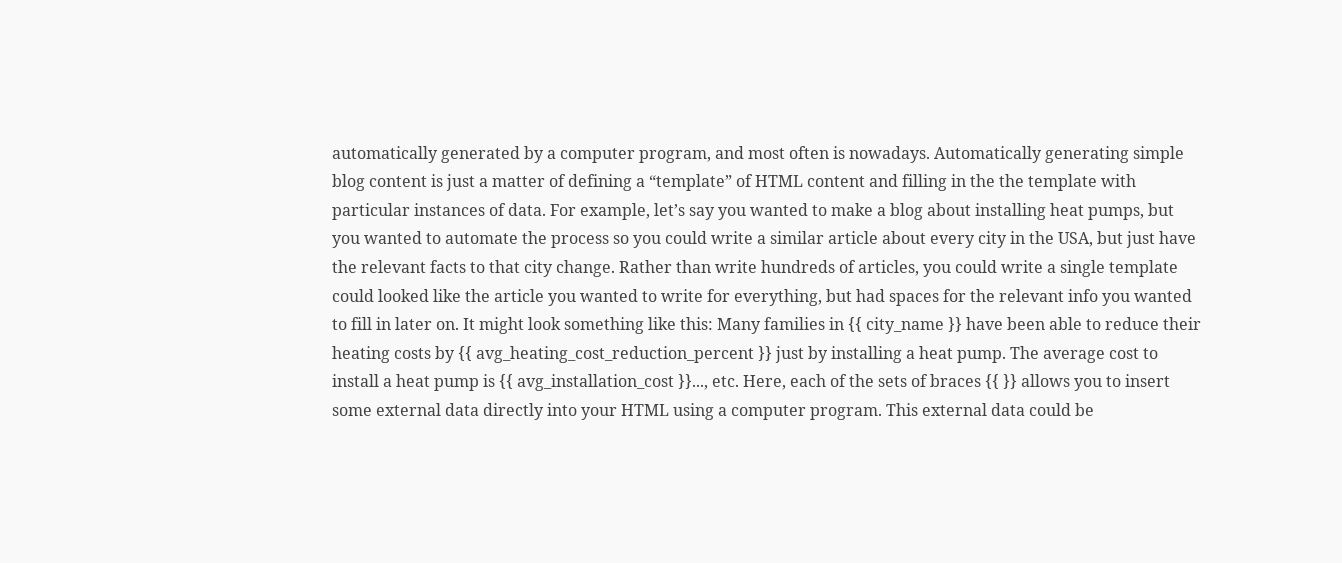automatically generated by a computer program, and most often is nowadays. Automatically generating simple blog content is just a matter of defining a “template” of HTML content and filling in the the template with particular instances of data. For example, let’s say you wanted to make a blog about installing heat pumps, but you wanted to automate the process so you could write a similar article about every city in the USA, but just have the relevant facts to that city change. Rather than write hundreds of articles, you could write a single template could looked like the article you wanted to write for everything, but had spaces for the relevant info you wanted to fill in later on. It might look something like this: Many families in {{ city_name }} have been able to reduce their heating costs by {{ avg_heating_cost_reduction_percent }} just by installing a heat pump. The average cost to install a heat pump is {{ avg_installation_cost }}..., etc. Here, each of the sets of braces {{ }} allows you to insert some external data directly into your HTML using a computer program. This external data could be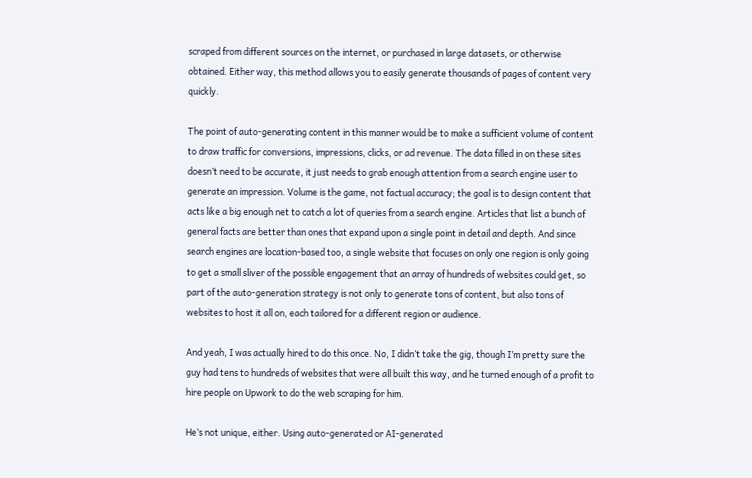scraped from different sources on the internet, or purchased in large datasets, or otherwise obtained. Either way, this method allows you to easily generate thousands of pages of content very quickly.

The point of auto-generating content in this manner would be to make a sufficient volume of content to draw traffic for conversions, impressions, clicks, or ad revenue. The data filled in on these sites doesn’t need to be accurate, it just needs to grab enough attention from a search engine user to generate an impression. Volume is the game, not factual accuracy; the goal is to design content that acts like a big enough net to catch a lot of queries from a search engine. Articles that list a bunch of general facts are better than ones that expand upon a single point in detail and depth. And since search engines are location-based too, a single website that focuses on only one region is only going to get a small sliver of the possible engagement that an array of hundreds of websites could get, so part of the auto-generation strategy is not only to generate tons of content, but also tons of websites to host it all on, each tailored for a different region or audience.

And yeah, I was actually hired to do this once. No, I didn’t take the gig, though I’m pretty sure the guy had tens to hundreds of websites that were all built this way, and he turned enough of a profit to hire people on Upwork to do the web scraping for him.

He’s not unique, either. Using auto-generated or AI-generated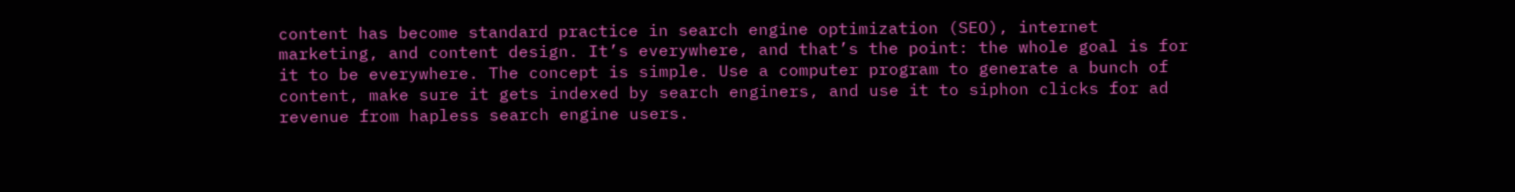content has become standard practice in search engine optimization (SEO), internet marketing, and content design. It’s everywhere, and that’s the point: the whole goal is for it to be everywhere. The concept is simple. Use a computer program to generate a bunch of content, make sure it gets indexed by search enginers, and use it to siphon clicks for ad revenue from hapless search engine users.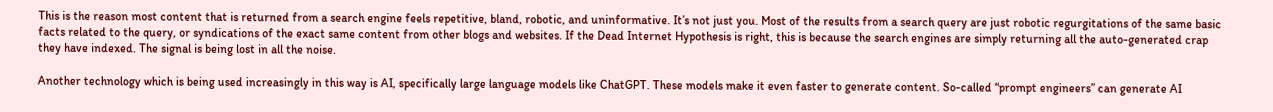This is the reason most content that is returned from a search engine feels repetitive, bland, robotic, and uninformative. It’s not just you. Most of the results from a search query are just robotic regurgitations of the same basic facts related to the query, or syndications of the exact same content from other blogs and websites. If the Dead Internet Hypothesis is right, this is because the search engines are simply returning all the auto-generated crap they have indexed. The signal is being lost in all the noise.

Another technology which is being used increasingly in this way is AI, specifically large language models like ChatGPT. These models make it even faster to generate content. So-called “prompt engineers” can generate AI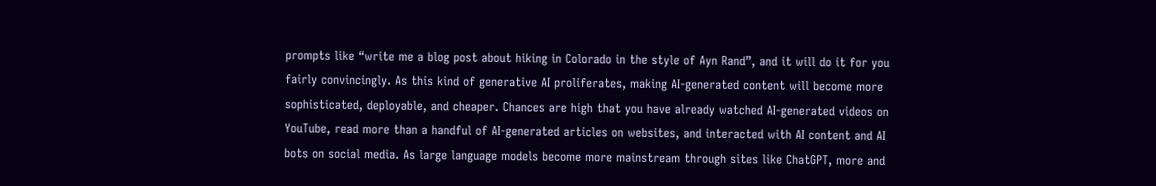prompts like “write me a blog post about hiking in Colorado in the style of Ayn Rand”, and it will do it for you fairly convincingly. As this kind of generative AI proliferates, making AI-generated content will become more sophisticated, deployable, and cheaper. Chances are high that you have already watched AI-generated videos on YouTube, read more than a handful of AI-generated articles on websites, and interacted with AI content and AI bots on social media. As large language models become more mainstream through sites like ChatGPT, more and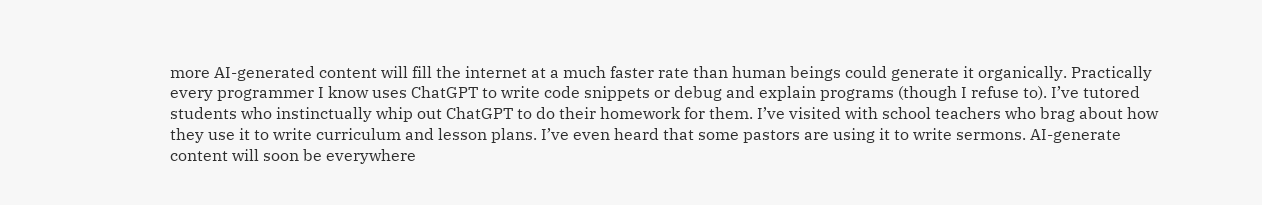more AI-generated content will fill the internet at a much faster rate than human beings could generate it organically. Practically every programmer I know uses ChatGPT to write code snippets or debug and explain programs (though I refuse to). I’ve tutored students who instinctually whip out ChatGPT to do their homework for them. I’ve visited with school teachers who brag about how they use it to write curriculum and lesson plans. I’ve even heard that some pastors are using it to write sermons. AI-generate content will soon be everywhere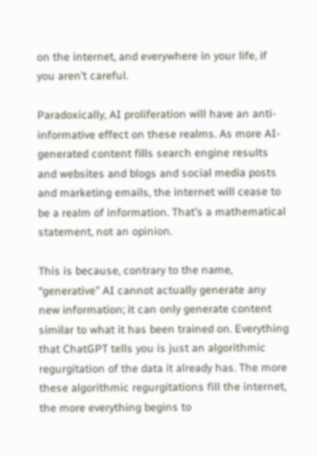on the internet, and everywhere in your life, if you aren’t careful.

Paradoxically, AI proliferation will have an anti-informative effect on these realms. As more AI-generated content fills search engine results and websites and blogs and social media posts and marketing emails, the internet will cease to be a realm of information. That’s a mathematical statement, not an opinion.

This is because, contrary to the name, “generative” AI cannot actually generate any new information; it can only generate content similar to what it has been trained on. Everything that ChatGPT tells you is just an algorithmic regurgitation of the data it already has. The more these algorithmic regurgitations fill the internet, the more everything begins to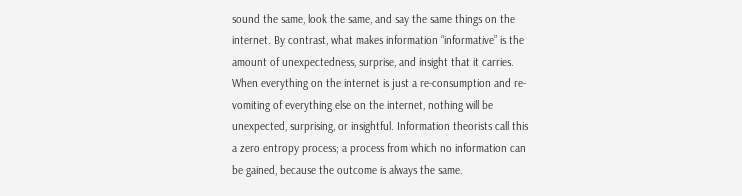sound the same, look the same, and say the same things on the internet. By contrast, what makes information “informative” is the amount of unexpectedness, surprise, and insight that it carries. When everything on the internet is just a re-consumption and re-vomiting of everything else on the internet, nothing will be unexpected, surprising, or insightful. Information theorists call this a zero entropy process; a process from which no information can be gained, because the outcome is always the same.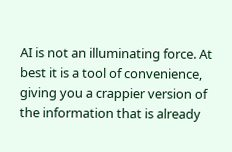AI is not an illuminating force. At best it is a tool of convenience, giving you a crappier version of the information that is already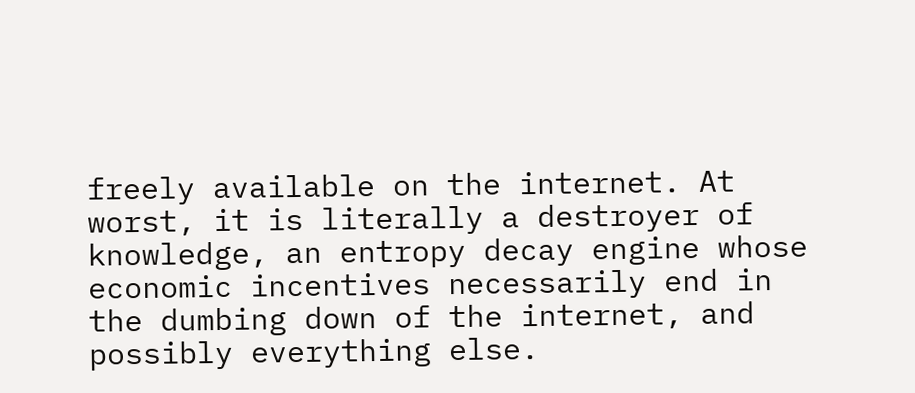freely available on the internet. At worst, it is literally a destroyer of knowledge, an entropy decay engine whose economic incentives necessarily end in the dumbing down of the internet, and possibly everything else.